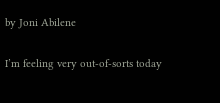by Joni Abilene

I’m feeling very out-of-sorts today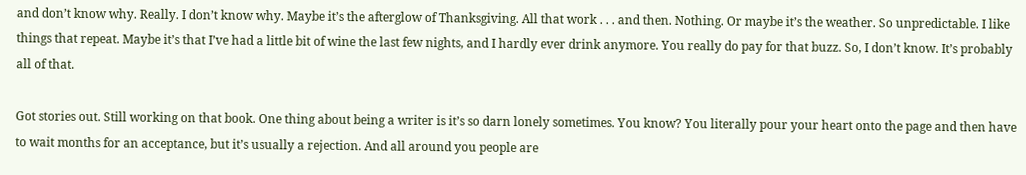and don’t know why. Really. I don’t know why. Maybe it’s the afterglow of Thanksgiving. All that work . . . and then. Nothing. Or maybe it’s the weather. So unpredictable. I like things that repeat. Maybe it’s that I’ve had a little bit of wine the last few nights, and I hardly ever drink anymore. You really do pay for that buzz. So, I don’t know. It’s probably all of that.

Got stories out. Still working on that book. One thing about being a writer is it’s so darn lonely sometimes. You know? You literally pour your heart onto the page and then have to wait months for an acceptance, but it’s usually a rejection. And all around you people are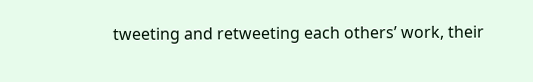tweeting and retweeting each others’ work, their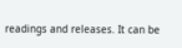readings and releases. It can be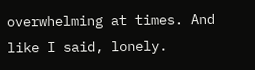overwhelming at times. And like I said, lonely.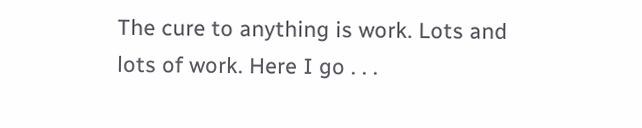The cure to anything is work. Lots and lots of work. Here I go . . .